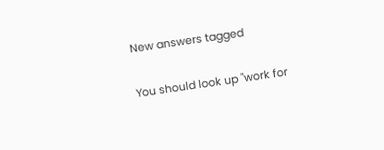New answers tagged


You should look up "work for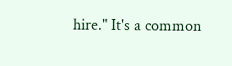hire." It's a common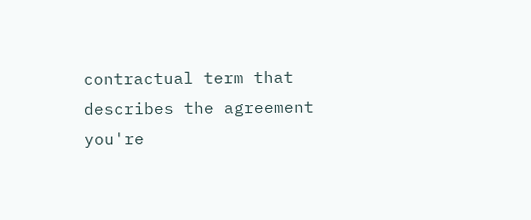contractual term that describes the agreement you're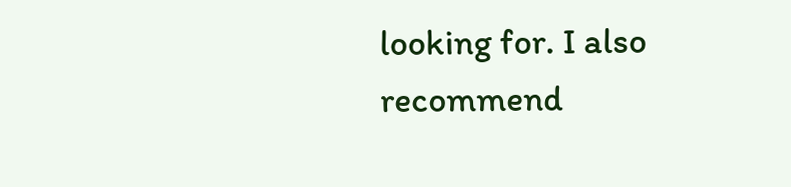looking for. I also recommend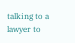talking to a lawyer to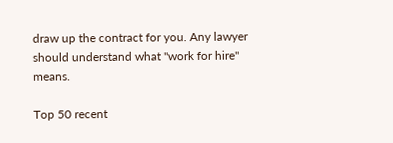draw up the contract for you. Any lawyer should understand what "work for hire" means.

Top 50 recent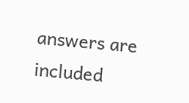answers are included